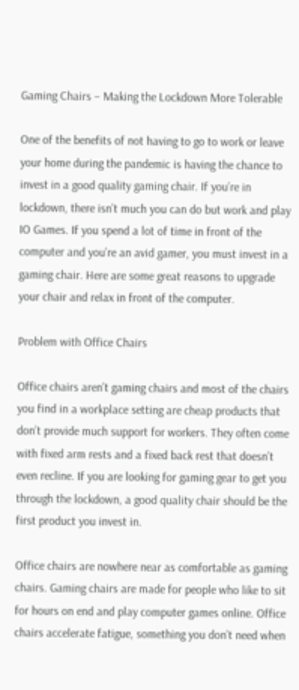Gaming Chairs – Making the Lockdown More Tolerable

One of the benefits of not having to go to work or leave your home during the pandemic is having the chance to invest in a good quality gaming chair. If you’re in lockdown, there isn’t much you can do but work and play IO Games. If you spend a lot of time in front of the computer and you’re an avid gamer, you must invest in a gaming chair. Here are some great reasons to upgrade your chair and relax in front of the computer.

Problem with Office Chairs

Office chairs aren’t gaming chairs and most of the chairs you find in a workplace setting are cheap products that don’t provide much support for workers. They often come with fixed arm rests and a fixed back rest that doesn’t even recline. If you are looking for gaming gear to get you through the lockdown, a good quality chair should be the first product you invest in.

Office chairs are nowhere near as comfortable as gaming chairs. Gaming chairs are made for people who like to sit for hours on end and play computer games online. Office chairs accelerate fatigue, something you don’t need when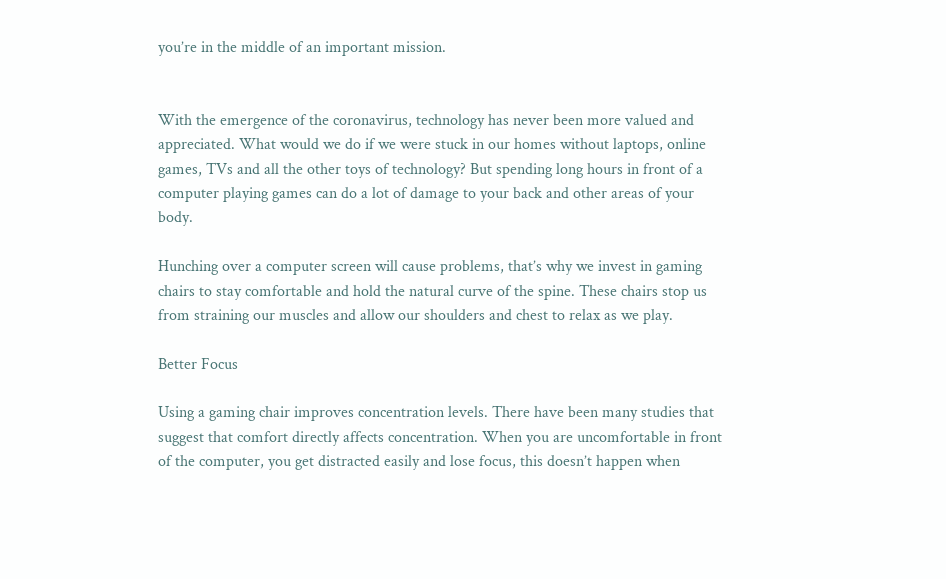you’re in the middle of an important mission.


With the emergence of the coronavirus, technology has never been more valued and appreciated. What would we do if we were stuck in our homes without laptops, online games, TVs and all the other toys of technology? But spending long hours in front of a computer playing games can do a lot of damage to your back and other areas of your body.

Hunching over a computer screen will cause problems, that’s why we invest in gaming chairs to stay comfortable and hold the natural curve of the spine. These chairs stop us from straining our muscles and allow our shoulders and chest to relax as we play.

Better Focus

Using a gaming chair improves concentration levels. There have been many studies that suggest that comfort directly affects concentration. When you are uncomfortable in front of the computer, you get distracted easily and lose focus, this doesn’t happen when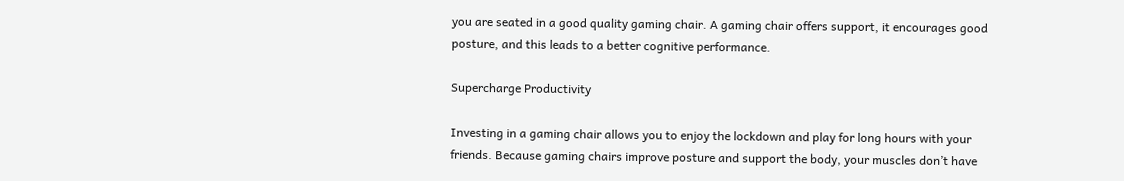you are seated in a good quality gaming chair. A gaming chair offers support, it encourages good posture, and this leads to a better cognitive performance.

Supercharge Productivity

Investing in a gaming chair allows you to enjoy the lockdown and play for long hours with your friends. Because gaming chairs improve posture and support the body, your muscles don’t have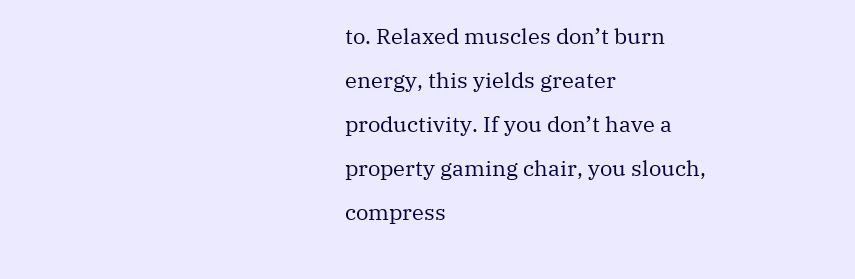to. Relaxed muscles don’t burn energy, this yields greater productivity. If you don’t have a property gaming chair, you slouch, compress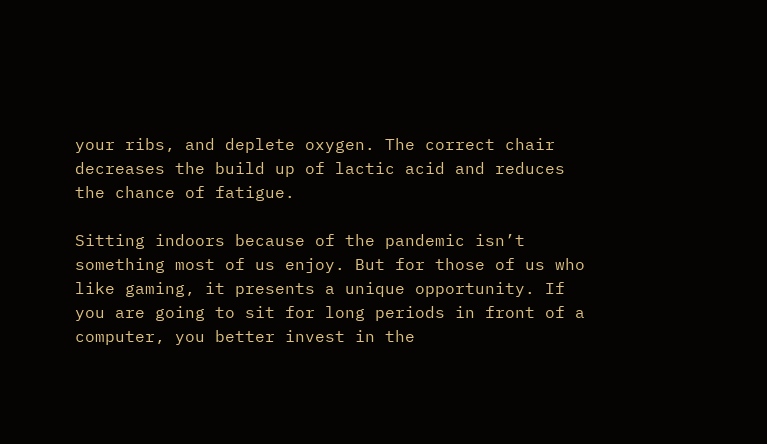your ribs, and deplete oxygen. The correct chair decreases the build up of lactic acid and reduces the chance of fatigue.

Sitting indoors because of the pandemic isn’t something most of us enjoy. But for those of us who like gaming, it presents a unique opportunity. If you are going to sit for long periods in front of a computer, you better invest in the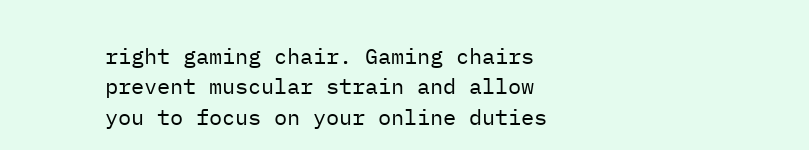right gaming chair. Gaming chairs prevent muscular strain and allow you to focus on your online duties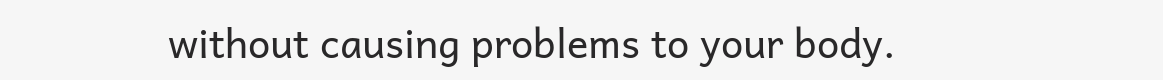without causing problems to your body.